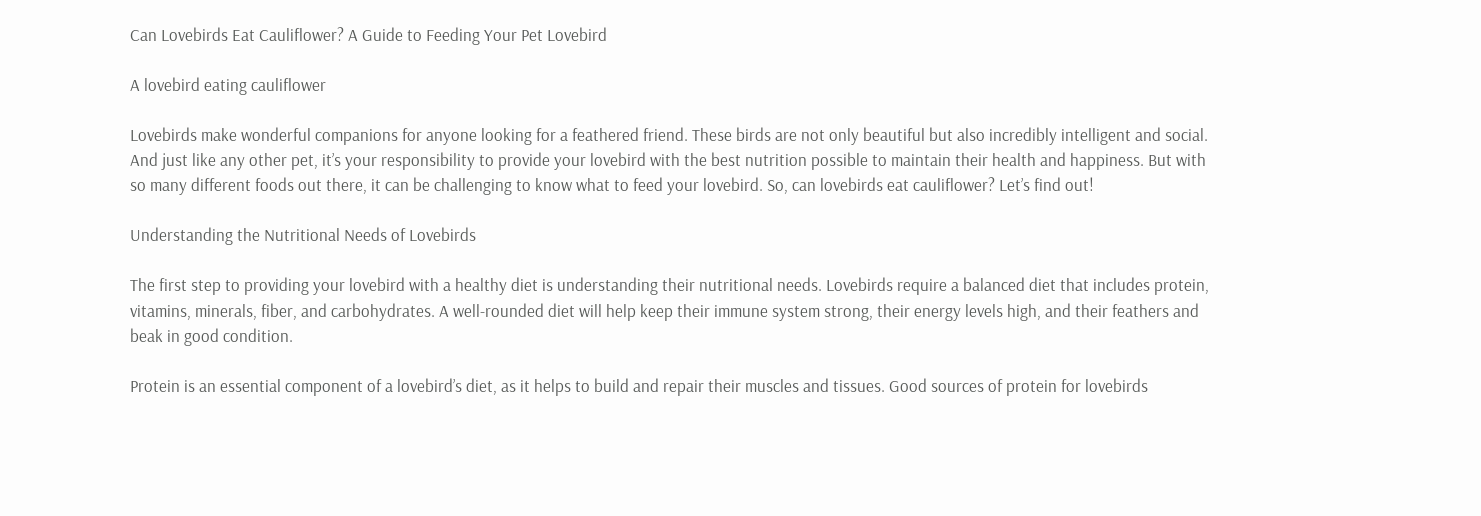Can Lovebirds Eat Cauliflower? A Guide to Feeding Your Pet Lovebird

A lovebird eating cauliflower

Lovebirds make wonderful companions for anyone looking for a feathered friend. These birds are not only beautiful but also incredibly intelligent and social. And just like any other pet, it’s your responsibility to provide your lovebird with the best nutrition possible to maintain their health and happiness. But with so many different foods out there, it can be challenging to know what to feed your lovebird. So, can lovebirds eat cauliflower? Let’s find out!

Understanding the Nutritional Needs of Lovebirds

The first step to providing your lovebird with a healthy diet is understanding their nutritional needs. Lovebirds require a balanced diet that includes protein, vitamins, minerals, fiber, and carbohydrates. A well-rounded diet will help keep their immune system strong, their energy levels high, and their feathers and beak in good condition.

Protein is an essential component of a lovebird’s diet, as it helps to build and repair their muscles and tissues. Good sources of protein for lovebirds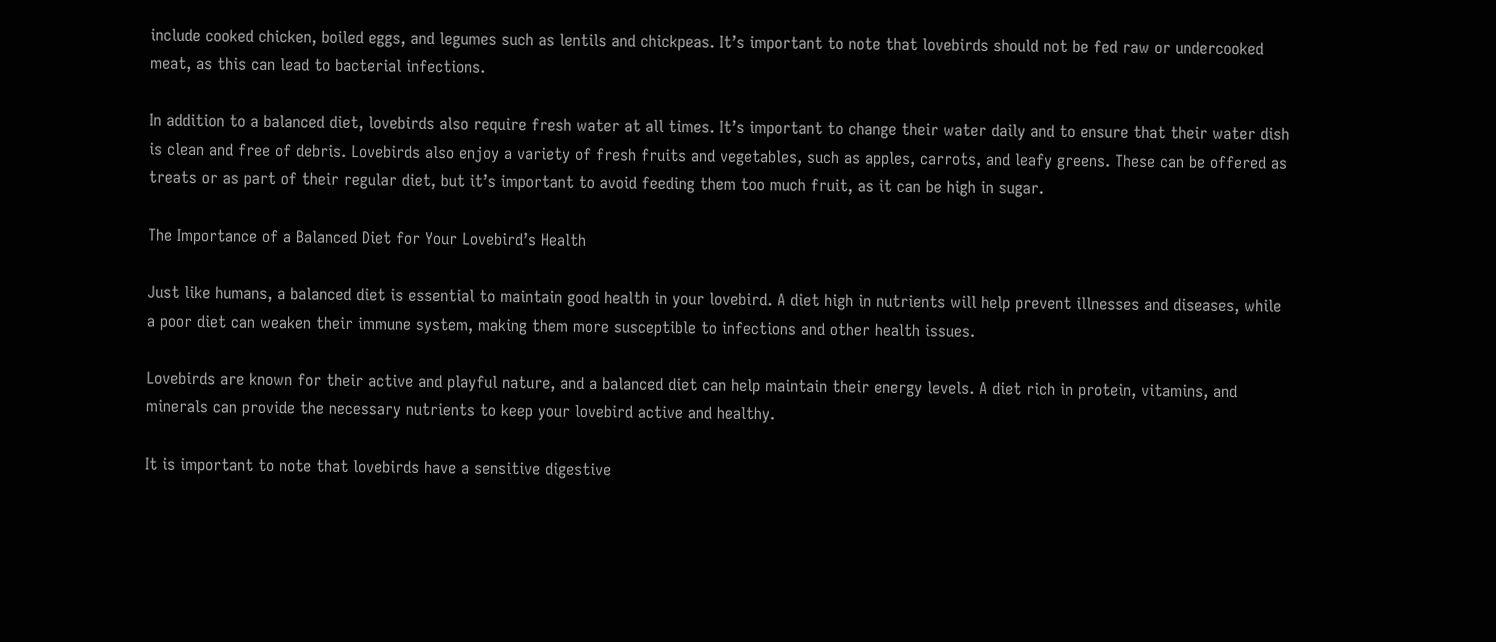include cooked chicken, boiled eggs, and legumes such as lentils and chickpeas. It’s important to note that lovebirds should not be fed raw or undercooked meat, as this can lead to bacterial infections.

In addition to a balanced diet, lovebirds also require fresh water at all times. It’s important to change their water daily and to ensure that their water dish is clean and free of debris. Lovebirds also enjoy a variety of fresh fruits and vegetables, such as apples, carrots, and leafy greens. These can be offered as treats or as part of their regular diet, but it’s important to avoid feeding them too much fruit, as it can be high in sugar.

The Importance of a Balanced Diet for Your Lovebird’s Health

Just like humans, a balanced diet is essential to maintain good health in your lovebird. A diet high in nutrients will help prevent illnesses and diseases, while a poor diet can weaken their immune system, making them more susceptible to infections and other health issues.

Lovebirds are known for their active and playful nature, and a balanced diet can help maintain their energy levels. A diet rich in protein, vitamins, and minerals can provide the necessary nutrients to keep your lovebird active and healthy.

It is important to note that lovebirds have a sensitive digestive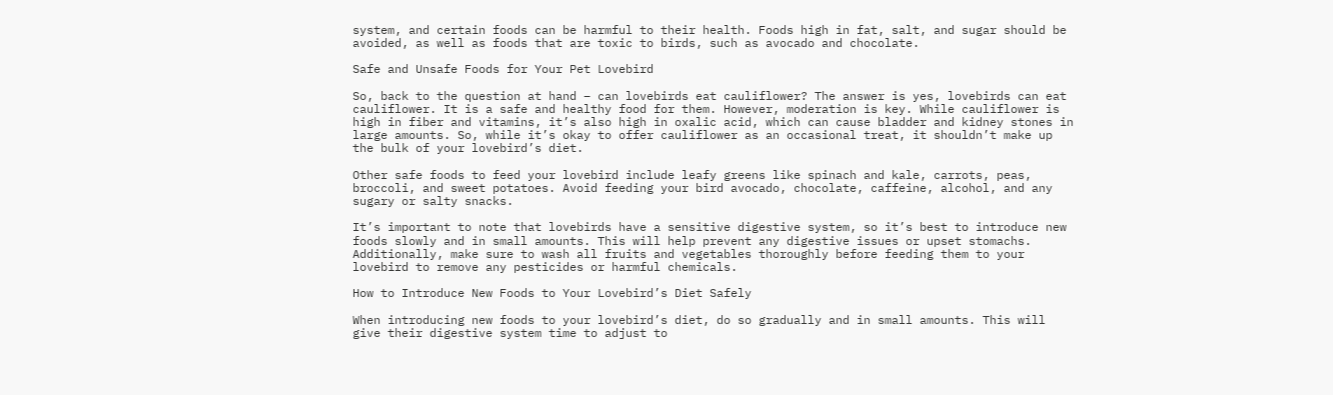system, and certain foods can be harmful to their health. Foods high in fat, salt, and sugar should be avoided, as well as foods that are toxic to birds, such as avocado and chocolate.

Safe and Unsafe Foods for Your Pet Lovebird

So, back to the question at hand – can lovebirds eat cauliflower? The answer is yes, lovebirds can eat cauliflower. It is a safe and healthy food for them. However, moderation is key. While cauliflower is high in fiber and vitamins, it’s also high in oxalic acid, which can cause bladder and kidney stones in large amounts. So, while it’s okay to offer cauliflower as an occasional treat, it shouldn’t make up the bulk of your lovebird’s diet.

Other safe foods to feed your lovebird include leafy greens like spinach and kale, carrots, peas, broccoli, and sweet potatoes. Avoid feeding your bird avocado, chocolate, caffeine, alcohol, and any sugary or salty snacks.

It’s important to note that lovebirds have a sensitive digestive system, so it’s best to introduce new foods slowly and in small amounts. This will help prevent any digestive issues or upset stomachs. Additionally, make sure to wash all fruits and vegetables thoroughly before feeding them to your lovebird to remove any pesticides or harmful chemicals.

How to Introduce New Foods to Your Lovebird’s Diet Safely

When introducing new foods to your lovebird’s diet, do so gradually and in small amounts. This will give their digestive system time to adjust to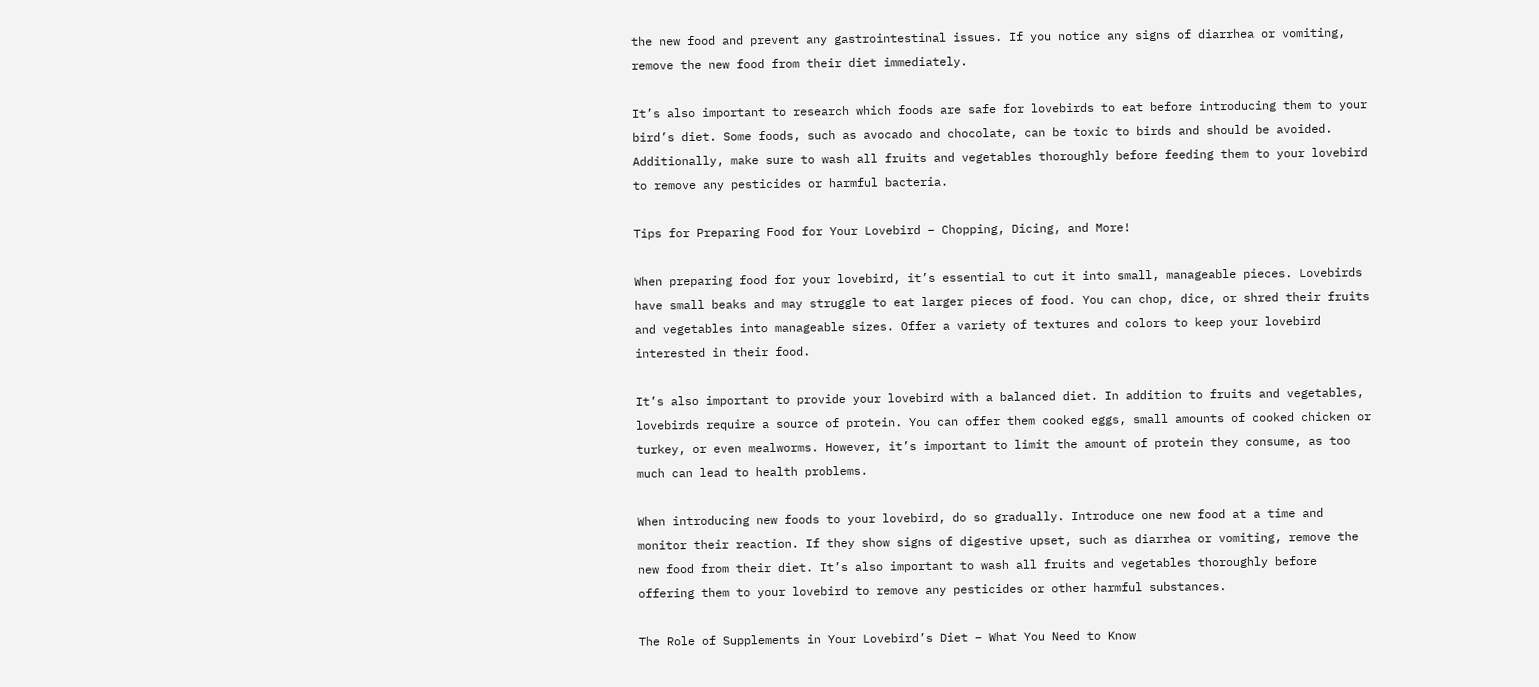the new food and prevent any gastrointestinal issues. If you notice any signs of diarrhea or vomiting, remove the new food from their diet immediately.

It’s also important to research which foods are safe for lovebirds to eat before introducing them to your bird’s diet. Some foods, such as avocado and chocolate, can be toxic to birds and should be avoided. Additionally, make sure to wash all fruits and vegetables thoroughly before feeding them to your lovebird to remove any pesticides or harmful bacteria.

Tips for Preparing Food for Your Lovebird – Chopping, Dicing, and More!

When preparing food for your lovebird, it’s essential to cut it into small, manageable pieces. Lovebirds have small beaks and may struggle to eat larger pieces of food. You can chop, dice, or shred their fruits and vegetables into manageable sizes. Offer a variety of textures and colors to keep your lovebird interested in their food.

It’s also important to provide your lovebird with a balanced diet. In addition to fruits and vegetables, lovebirds require a source of protein. You can offer them cooked eggs, small amounts of cooked chicken or turkey, or even mealworms. However, it’s important to limit the amount of protein they consume, as too much can lead to health problems.

When introducing new foods to your lovebird, do so gradually. Introduce one new food at a time and monitor their reaction. If they show signs of digestive upset, such as diarrhea or vomiting, remove the new food from their diet. It’s also important to wash all fruits and vegetables thoroughly before offering them to your lovebird to remove any pesticides or other harmful substances.

The Role of Supplements in Your Lovebird’s Diet – What You Need to Know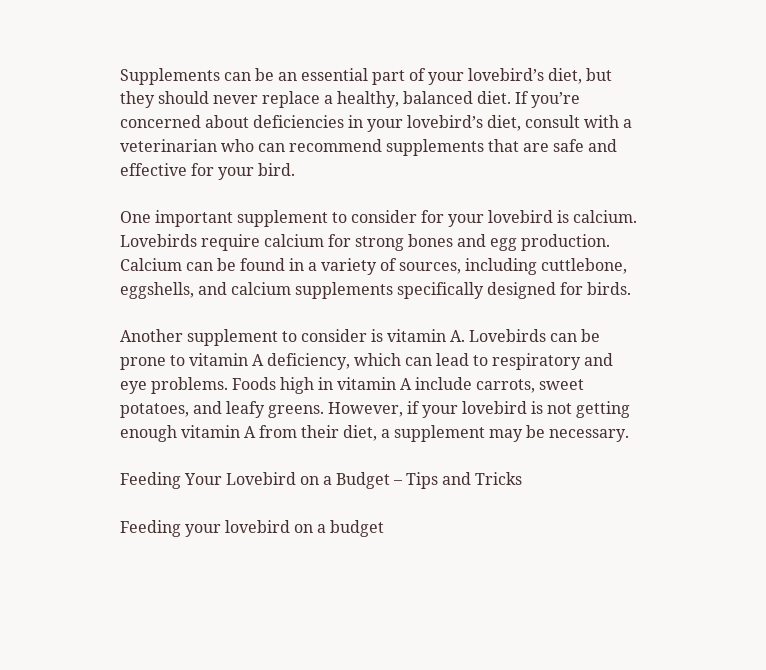Supplements can be an essential part of your lovebird’s diet, but they should never replace a healthy, balanced diet. If you’re concerned about deficiencies in your lovebird’s diet, consult with a veterinarian who can recommend supplements that are safe and effective for your bird.

One important supplement to consider for your lovebird is calcium. Lovebirds require calcium for strong bones and egg production. Calcium can be found in a variety of sources, including cuttlebone, eggshells, and calcium supplements specifically designed for birds.

Another supplement to consider is vitamin A. Lovebirds can be prone to vitamin A deficiency, which can lead to respiratory and eye problems. Foods high in vitamin A include carrots, sweet potatoes, and leafy greens. However, if your lovebird is not getting enough vitamin A from their diet, a supplement may be necessary.

Feeding Your Lovebird on a Budget – Tips and Tricks

Feeding your lovebird on a budget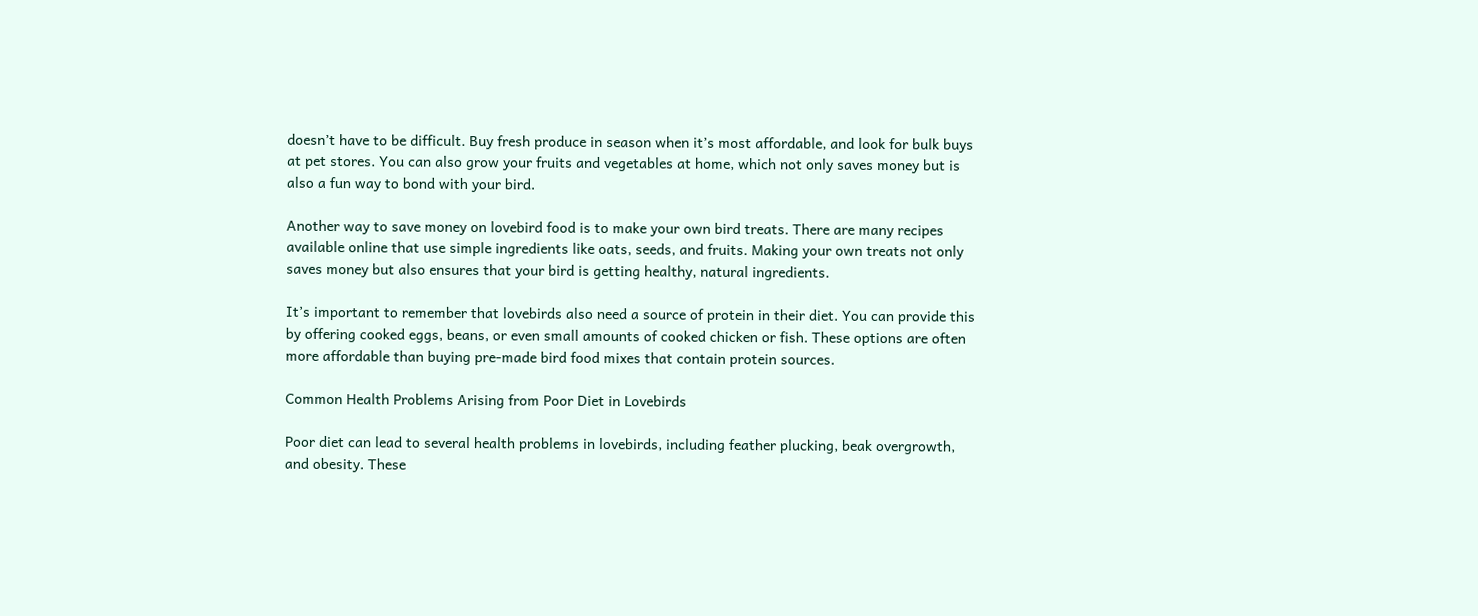doesn’t have to be difficult. Buy fresh produce in season when it’s most affordable, and look for bulk buys at pet stores. You can also grow your fruits and vegetables at home, which not only saves money but is also a fun way to bond with your bird.

Another way to save money on lovebird food is to make your own bird treats. There are many recipes available online that use simple ingredients like oats, seeds, and fruits. Making your own treats not only saves money but also ensures that your bird is getting healthy, natural ingredients.

It’s important to remember that lovebirds also need a source of protein in their diet. You can provide this by offering cooked eggs, beans, or even small amounts of cooked chicken or fish. These options are often more affordable than buying pre-made bird food mixes that contain protein sources.

Common Health Problems Arising from Poor Diet in Lovebirds

Poor diet can lead to several health problems in lovebirds, including feather plucking, beak overgrowth, and obesity. These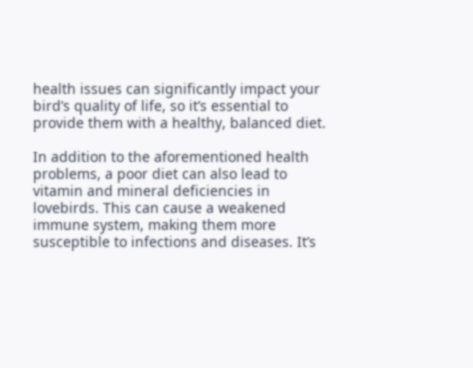health issues can significantly impact your bird’s quality of life, so it’s essential to provide them with a healthy, balanced diet.

In addition to the aforementioned health problems, a poor diet can also lead to vitamin and mineral deficiencies in lovebirds. This can cause a weakened immune system, making them more susceptible to infections and diseases. It’s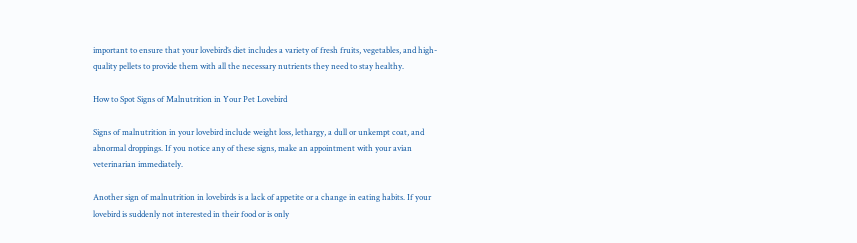important to ensure that your lovebird’s diet includes a variety of fresh fruits, vegetables, and high-quality pellets to provide them with all the necessary nutrients they need to stay healthy.

How to Spot Signs of Malnutrition in Your Pet Lovebird

Signs of malnutrition in your lovebird include weight loss, lethargy, a dull or unkempt coat, and abnormal droppings. If you notice any of these signs, make an appointment with your avian veterinarian immediately.

Another sign of malnutrition in lovebirds is a lack of appetite or a change in eating habits. If your lovebird is suddenly not interested in their food or is only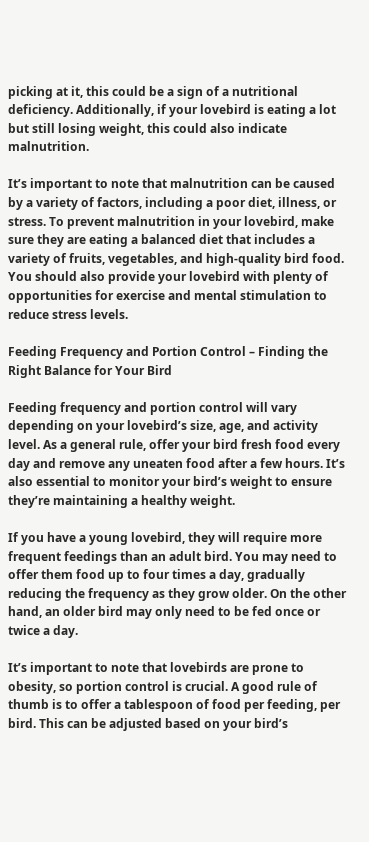picking at it, this could be a sign of a nutritional deficiency. Additionally, if your lovebird is eating a lot but still losing weight, this could also indicate malnutrition.

It’s important to note that malnutrition can be caused by a variety of factors, including a poor diet, illness, or stress. To prevent malnutrition in your lovebird, make sure they are eating a balanced diet that includes a variety of fruits, vegetables, and high-quality bird food. You should also provide your lovebird with plenty of opportunities for exercise and mental stimulation to reduce stress levels.

Feeding Frequency and Portion Control – Finding the Right Balance for Your Bird

Feeding frequency and portion control will vary depending on your lovebird’s size, age, and activity level. As a general rule, offer your bird fresh food every day and remove any uneaten food after a few hours. It’s also essential to monitor your bird’s weight to ensure they’re maintaining a healthy weight.

If you have a young lovebird, they will require more frequent feedings than an adult bird. You may need to offer them food up to four times a day, gradually reducing the frequency as they grow older. On the other hand, an older bird may only need to be fed once or twice a day.

It’s important to note that lovebirds are prone to obesity, so portion control is crucial. A good rule of thumb is to offer a tablespoon of food per feeding, per bird. This can be adjusted based on your bird’s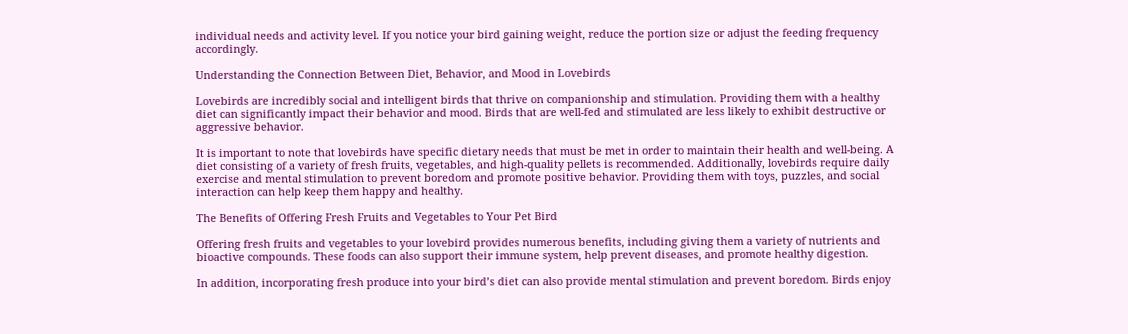individual needs and activity level. If you notice your bird gaining weight, reduce the portion size or adjust the feeding frequency accordingly.

Understanding the Connection Between Diet, Behavior, and Mood in Lovebirds

Lovebirds are incredibly social and intelligent birds that thrive on companionship and stimulation. Providing them with a healthy diet can significantly impact their behavior and mood. Birds that are well-fed and stimulated are less likely to exhibit destructive or aggressive behavior.

It is important to note that lovebirds have specific dietary needs that must be met in order to maintain their health and well-being. A diet consisting of a variety of fresh fruits, vegetables, and high-quality pellets is recommended. Additionally, lovebirds require daily exercise and mental stimulation to prevent boredom and promote positive behavior. Providing them with toys, puzzles, and social interaction can help keep them happy and healthy.

The Benefits of Offering Fresh Fruits and Vegetables to Your Pet Bird

Offering fresh fruits and vegetables to your lovebird provides numerous benefits, including giving them a variety of nutrients and bioactive compounds. These foods can also support their immune system, help prevent diseases, and promote healthy digestion.

In addition, incorporating fresh produce into your bird’s diet can also provide mental stimulation and prevent boredom. Birds enjoy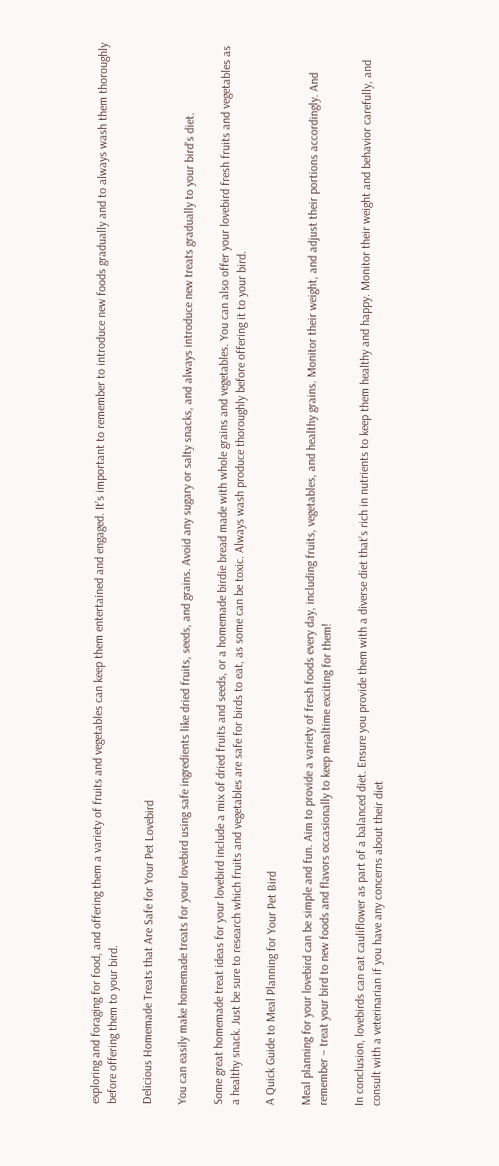exploring and foraging for food, and offering them a variety of fruits and vegetables can keep them entertained and engaged. It’s important to remember to introduce new foods gradually and to always wash them thoroughly before offering them to your bird.

Delicious Homemade Treats that Are Safe for Your Pet Lovebird

You can easily make homemade treats for your lovebird using safe ingredients like dried fruits, seeds, and grains. Avoid any sugary or salty snacks, and always introduce new treats gradually to your bird’s diet.

Some great homemade treat ideas for your lovebird include a mix of dried fruits and seeds, or a homemade birdie bread made with whole grains and vegetables. You can also offer your lovebird fresh fruits and vegetables as a healthy snack. Just be sure to research which fruits and vegetables are safe for birds to eat, as some can be toxic. Always wash produce thoroughly before offering it to your bird.

A Quick Guide to Meal Planning for Your Pet Bird

Meal planning for your lovebird can be simple and fun. Aim to provide a variety of fresh foods every day, including fruits, vegetables, and healthy grains. Monitor their weight, and adjust their portions accordingly. And remember – treat your bird to new foods and flavors occasionally to keep mealtime exciting for them!

In conclusion, lovebirds can eat cauliflower as part of a balanced diet. Ensure you provide them with a diverse diet that’s rich in nutrients to keep them healthy and happy. Monitor their weight and behavior carefully, and consult with a veterinarian if you have any concerns about their diet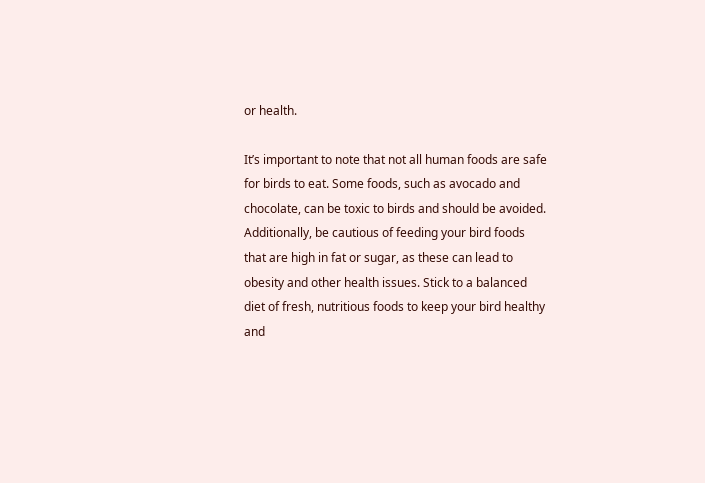or health.

It’s important to note that not all human foods are safe for birds to eat. Some foods, such as avocado and chocolate, can be toxic to birds and should be avoided. Additionally, be cautious of feeding your bird foods that are high in fat or sugar, as these can lead to obesity and other health issues. Stick to a balanced diet of fresh, nutritious foods to keep your bird healthy and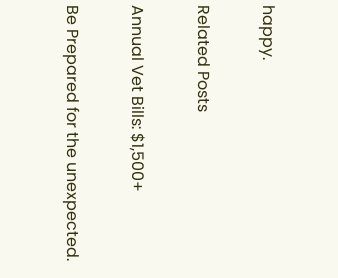happy.

Related Posts

Annual Vet Bills: $1,500+

Be Prepared for the unexpected.